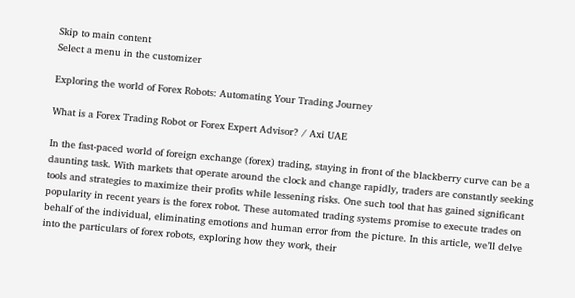Skip to main content
Select a menu in the customizer

Exploring the world of Forex Robots: Automating Your Trading Journey

What is a Forex Trading Robot or Forex Expert Advisor? / Axi UAE

In the fast-paced world of foreign exchange (forex) trading, staying in front of the blackberry curve can be a daunting task. With markets that operate around the clock and change rapidly, traders are constantly seeking tools and strategies to maximize their profits while lessening risks. One such tool that has gained significant popularity in recent years is the forex robot. These automated trading systems promise to execute trades on behalf of the individual, eliminating emotions and human error from the picture. In this article, we’ll delve into the particulars of forex robots, exploring how they work, their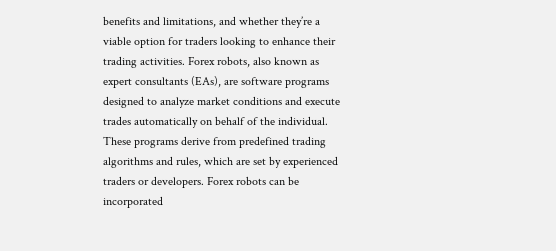benefits and limitations, and whether they’re a viable option for traders looking to enhance their trading activities. Forex robots, also known as expert consultants (EAs), are software programs designed to analyze market conditions and execute trades automatically on behalf of the individual. These programs derive from predefined trading algorithms and rules, which are set by experienced traders or developers. Forex robots can be incorporated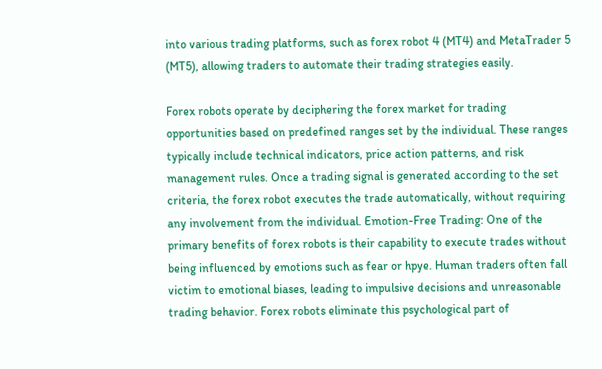into various trading platforms, such as forex robot 4 (MT4) and MetaTrader 5 (MT5), allowing traders to automate their trading strategies easily.

Forex robots operate by deciphering the forex market for trading opportunities based on predefined ranges set by the individual. These ranges typically include technical indicators, price action patterns, and risk management rules. Once a trading signal is generated according to the set criteria, the forex robot executes the trade automatically, without requiring any involvement from the individual. Emotion-Free Trading: One of the primary benefits of forex robots is their capability to execute trades without being influenced by emotions such as fear or hpye. Human traders often fall victim to emotional biases, leading to impulsive decisions and unreasonable trading behavior. Forex robots eliminate this psychological part of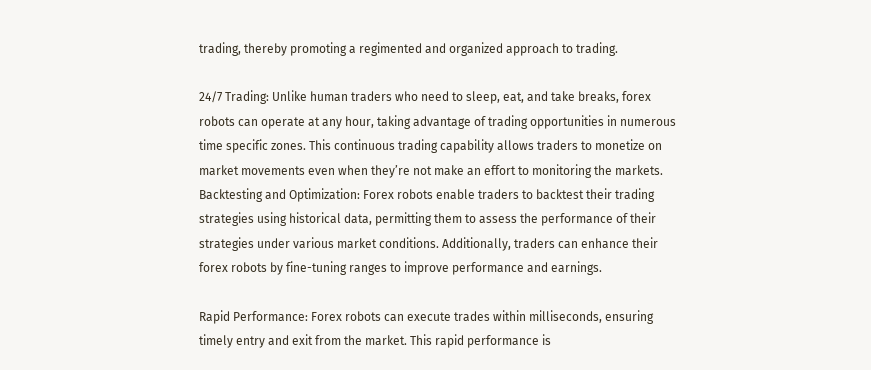trading, thereby promoting a regimented and organized approach to trading.

24/7 Trading: Unlike human traders who need to sleep, eat, and take breaks, forex robots can operate at any hour, taking advantage of trading opportunities in numerous time specific zones. This continuous trading capability allows traders to monetize on market movements even when they’re not make an effort to monitoring the markets. Backtesting and Optimization: Forex robots enable traders to backtest their trading strategies using historical data, permitting them to assess the performance of their strategies under various market conditions. Additionally, traders can enhance their forex robots by fine-tuning ranges to improve performance and earnings.

Rapid Performance: Forex robots can execute trades within milliseconds, ensuring timely entry and exit from the market. This rapid performance is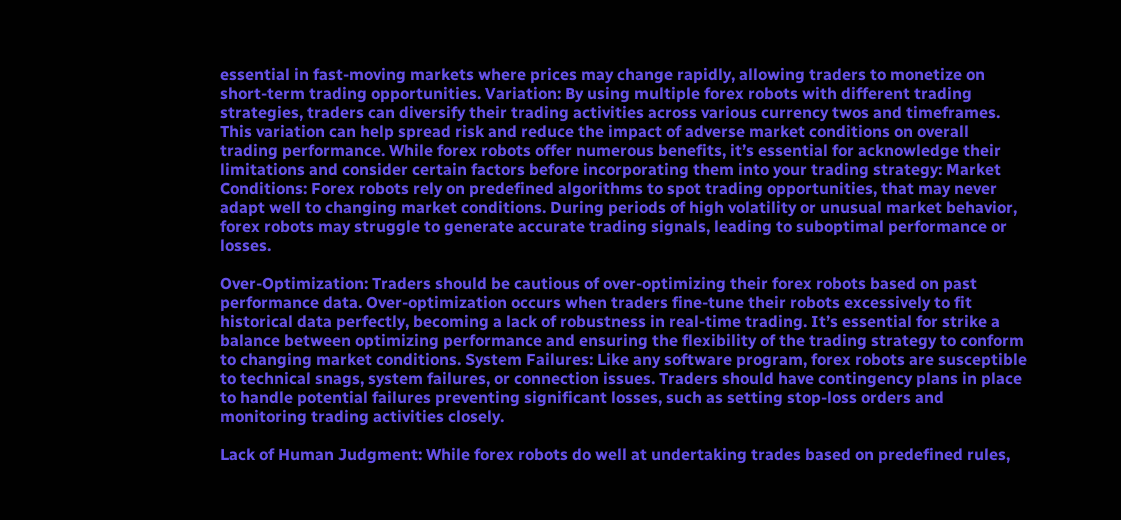essential in fast-moving markets where prices may change rapidly, allowing traders to monetize on short-term trading opportunities. Variation: By using multiple forex robots with different trading strategies, traders can diversify their trading activities across various currency twos and timeframes. This variation can help spread risk and reduce the impact of adverse market conditions on overall trading performance. While forex robots offer numerous benefits, it’s essential for acknowledge their limitations and consider certain factors before incorporating them into your trading strategy: Market Conditions: Forex robots rely on predefined algorithms to spot trading opportunities, that may never adapt well to changing market conditions. During periods of high volatility or unusual market behavior, forex robots may struggle to generate accurate trading signals, leading to suboptimal performance or losses.

Over-Optimization: Traders should be cautious of over-optimizing their forex robots based on past performance data. Over-optimization occurs when traders fine-tune their robots excessively to fit historical data perfectly, becoming a lack of robustness in real-time trading. It’s essential for strike a balance between optimizing performance and ensuring the flexibility of the trading strategy to conform to changing market conditions. System Failures: Like any software program, forex robots are susceptible to technical snags, system failures, or connection issues. Traders should have contingency plans in place to handle potential failures preventing significant losses, such as setting stop-loss orders and monitoring trading activities closely.

Lack of Human Judgment: While forex robots do well at undertaking trades based on predefined rules,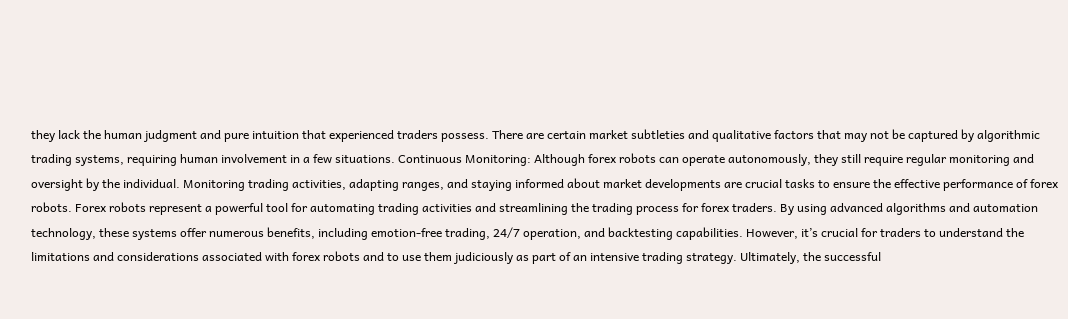they lack the human judgment and pure intuition that experienced traders possess. There are certain market subtleties and qualitative factors that may not be captured by algorithmic trading systems, requiring human involvement in a few situations. Continuous Monitoring: Although forex robots can operate autonomously, they still require regular monitoring and oversight by the individual. Monitoring trading activities, adapting ranges, and staying informed about market developments are crucial tasks to ensure the effective performance of forex robots. Forex robots represent a powerful tool for automating trading activities and streamlining the trading process for forex traders. By using advanced algorithms and automation technology, these systems offer numerous benefits, including emotion-free trading, 24/7 operation, and backtesting capabilities. However, it’s crucial for traders to understand the limitations and considerations associated with forex robots and to use them judiciously as part of an intensive trading strategy. Ultimately, the successful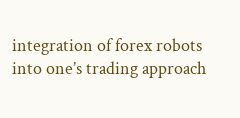integration of forex robots into one’s trading approach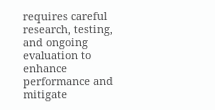requires careful research, testing, and ongoing evaluation to enhance performance and mitigate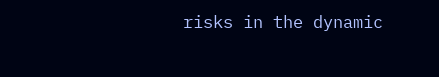risks in the dynamic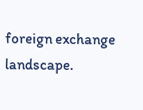foreign exchange landscape.